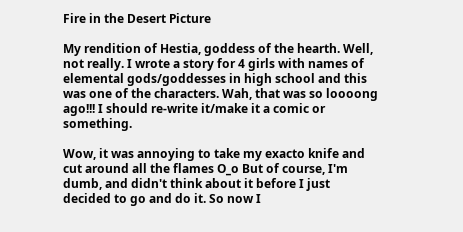Fire in the Desert Picture

My rendition of Hestia, goddess of the hearth. Well, not really. I wrote a story for 4 girls with names of elemental gods/goddesses in high school and this was one of the characters. Wah, that was so loooong ago!!! I should re-write it/make it a comic or something.

Wow, it was annoying to take my exacto knife and cut around all the flames O_o But of course, I'm dumb, and didn't think about it before I just decided to go and do it. So now I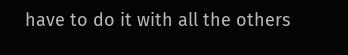have to do it with all the others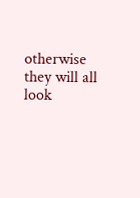otherwise they will all look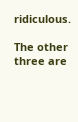ridiculous.

The other three are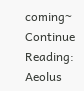coming~
Continue Reading: Aeolus